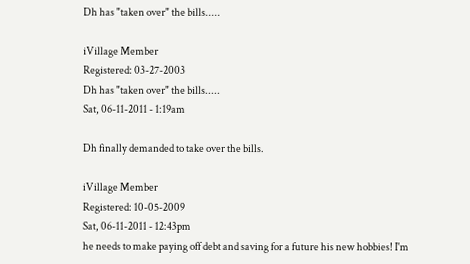Dh has "taken over" the bills.....

iVillage Member
Registered: 03-27-2003
Dh has "taken over" the bills.....
Sat, 06-11-2011 - 1:19am

Dh finally demanded to take over the bills.

iVillage Member
Registered: 10-05-2009
Sat, 06-11-2011 - 12:43pm
he needs to make paying off debt and saving for a future his new hobbies! I'm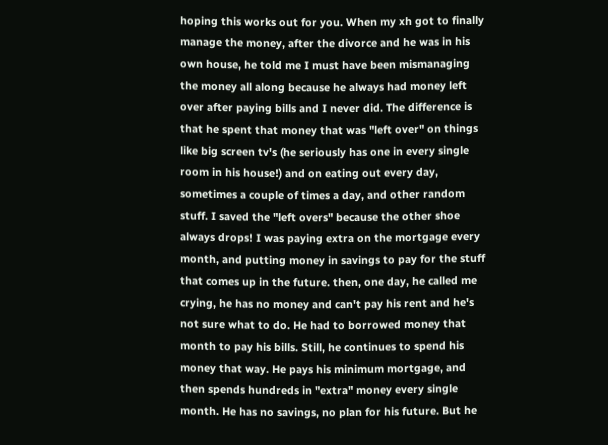hoping this works out for you. When my xh got to finally manage the money, after the divorce and he was in his own house, he told me I must have been mismanaging the money all along because he always had money left over after paying bills and I never did. The difference is that he spent that money that was "left over" on things like big screen tv's (he seriously has one in every single room in his house!) and on eating out every day, sometimes a couple of times a day, and other random stuff. I saved the "left overs" because the other shoe always drops! I was paying extra on the mortgage every month, and putting money in savings to pay for the stuff that comes up in the future. then, one day, he called me crying, he has no money and can't pay his rent and he's not sure what to do. He had to borrowed money that month to pay his bills. Still, he continues to spend his money that way. He pays his minimum mortgage, and then spends hundreds in "extra" money every single month. He has no savings, no plan for his future. But he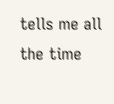tells me all the time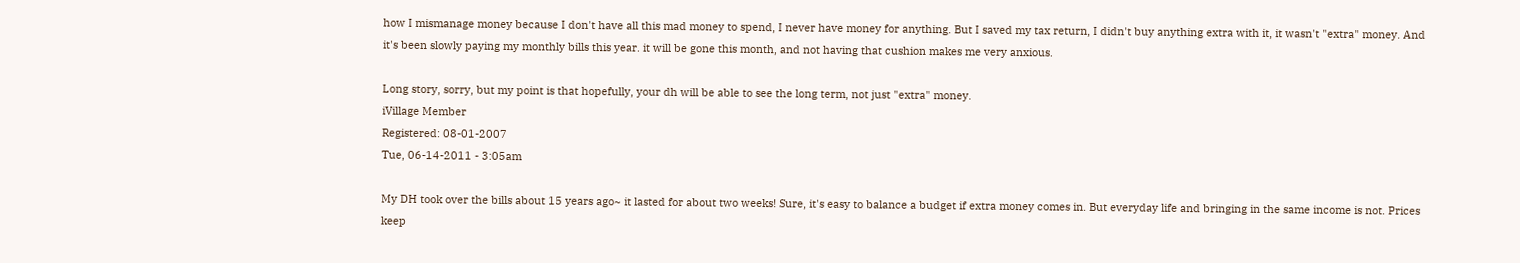how I mismanage money because I don't have all this mad money to spend, I never have money for anything. But I saved my tax return, I didn't buy anything extra with it, it wasn't "extra" money. And it's been slowly paying my monthly bills this year. it will be gone this month, and not having that cushion makes me very anxious.

Long story, sorry, but my point is that hopefully, your dh will be able to see the long term, not just "extra" money.
iVillage Member
Registered: 08-01-2007
Tue, 06-14-2011 - 3:05am

My DH took over the bills about 15 years ago~ it lasted for about two weeks! Sure, it's easy to balance a budget if extra money comes in. But everyday life and bringing in the same income is not. Prices keep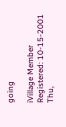going

iVillage Member
Registered: 10-15-2001
Thu,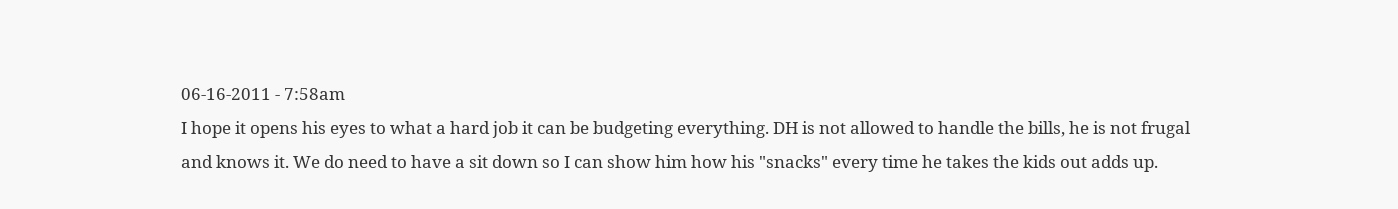06-16-2011 - 7:58am
I hope it opens his eyes to what a hard job it can be budgeting everything. DH is not allowed to handle the bills, he is not frugal and knows it. We do need to have a sit down so I can show him how his "snacks" every time he takes the kids out adds up.